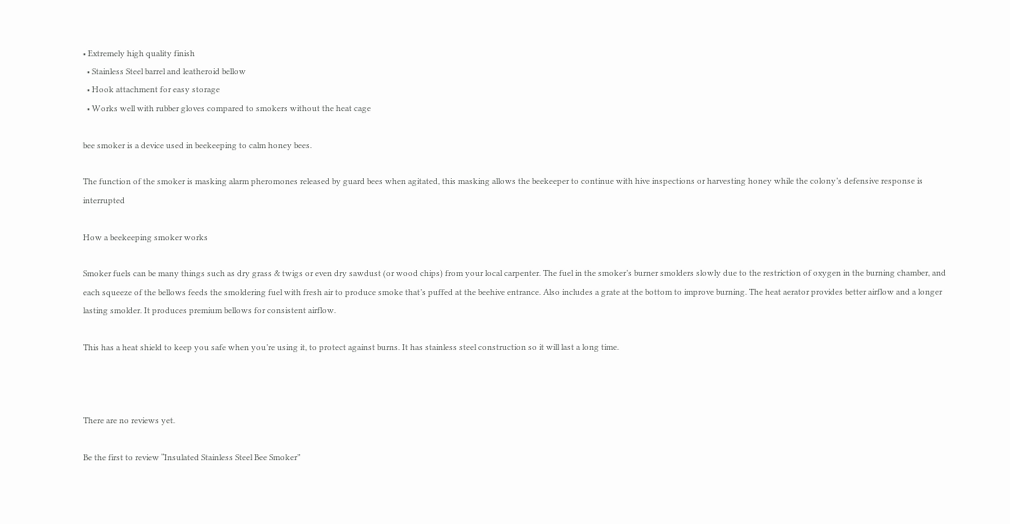• Extremely high quality finish
  • Stainless Steel barrel and leatheroid bellow
  • Hook attachment for easy storage
  • Works well with rubber gloves compared to smokers without the heat cage

bee smoker is a device used in beekeeping to calm honey bees.

The function of the smoker is masking alarm pheromones released by guard bees when agitated, this masking allows the beekeeper to continue with hive inspections or harvesting honey while the colony’s defensive response is interrupted

How a beekeeping smoker works

Smoker fuels can be many things such as dry grass & twigs or even dry sawdust (or wood chips) from your local carpenter. The fuel in the smoker’s burner smolders slowly due to the restriction of oxygen in the burning chamber, and each squeeze of the bellows feeds the smoldering fuel with fresh air to produce smoke that’s puffed at the beehive entrance. Also includes a grate at the bottom to improve burning. The heat aerator provides better airflow and a longer lasting smolder. It produces premium bellows for consistent airflow.

This has a heat shield to keep you safe when you’re using it, to protect against burns. It has stainless steel construction so it will last a long time.



There are no reviews yet.

Be the first to review “Insulated Stainless Steel Bee Smoker”